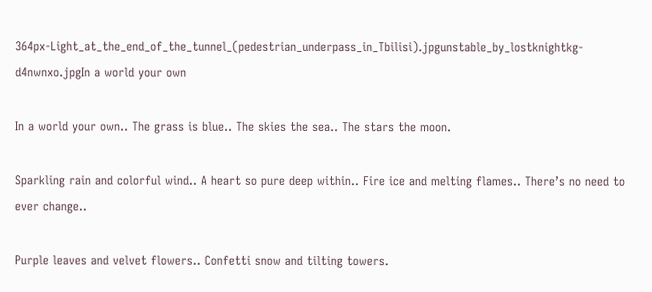364px-Light_at_the_end_of_the_tunnel_(pedestrian_underpass_in_Tbilisi).jpgunstable_by_lostknightkg-d4nwnxo.jpgIn a world your own

In a world your own.. The grass is blue.. The skies the sea.. The stars the moon.

Sparkling rain and colorful wind.. A heart so pure deep within.. Fire ice and melting flames.. There’s no need to ever change..

Purple leaves and velvet flowers.. Confetti snow and tilting towers.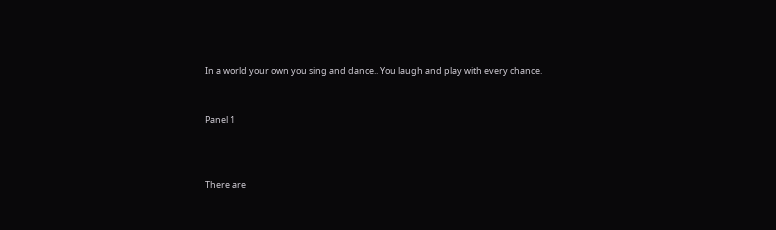In a world your own you sing and dance.. You laugh and play with every chance.


Panel 1



There are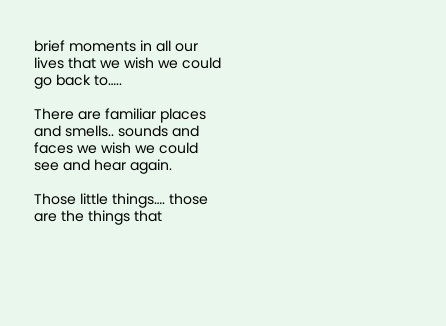brief moments in all our lives that we wish we could go back to…..

There are familiar places and smells.. sounds and faces we wish we could see and hear again.

Those little things…. those are the things that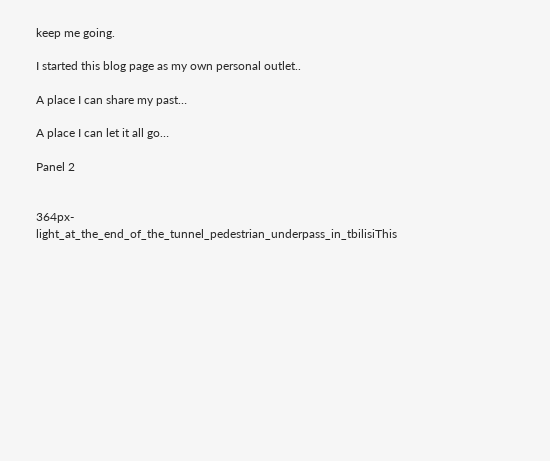keep me going.

I started this blog page as my own personal outlet..

A place I can share my past…

A place I can let it all go…

Panel 2


364px-light_at_the_end_of_the_tunnel_pedestrian_underpass_in_tbilisiThis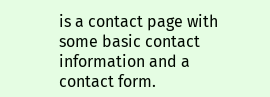is a contact page with some basic contact information and a contact form.